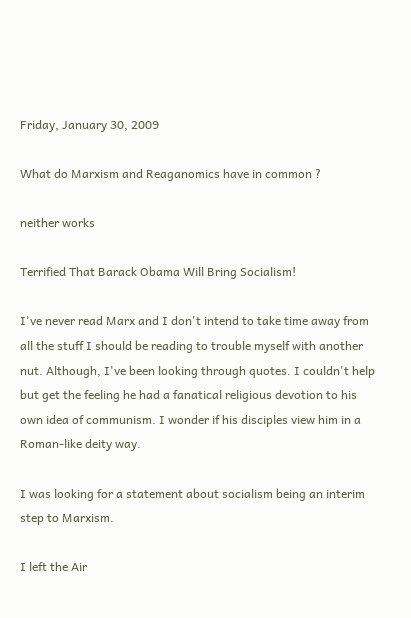Friday, January 30, 2009

What do Marxism and Reaganomics have in common ?

neither works

Terrified That Barack Obama Will Bring Socialism!

I've never read Marx and I don't intend to take time away from all the stuff I should be reading to trouble myself with another nut. Although, I've been looking through quotes. I couldn't help but get the feeling he had a fanatical religious devotion to his own idea of communism. I wonder if his disciples view him in a Roman-like deity way.

I was looking for a statement about socialism being an interim step to Marxism.

I left the Air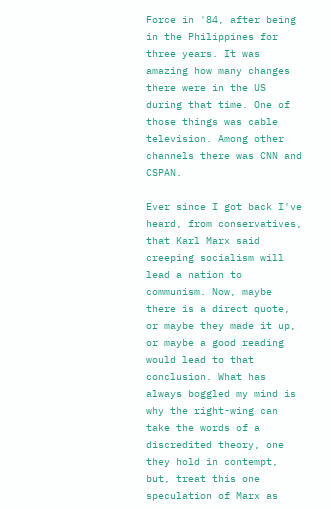Force in '84, after being in the Philippines for three years. It was amazing how many changes there were in the US during that time. One of those things was cable television. Among other channels there was CNN and CSPAN.

Ever since I got back I've heard, from conservatives, that Karl Marx said creeping socialism will lead a nation to communism. Now, maybe there is a direct quote, or maybe they made it up, or maybe a good reading would lead to that conclusion. What has always boggled my mind is why the right-wing can take the words of a discredited theory, one they hold in contempt, but, treat this one speculation of Marx as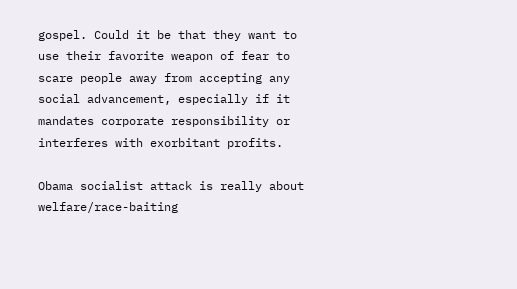gospel. Could it be that they want to use their favorite weapon of fear to scare people away from accepting any social advancement, especially if it mandates corporate responsibility or interferes with exorbitant profits.

Obama socialist attack is really about welfare/race-baiting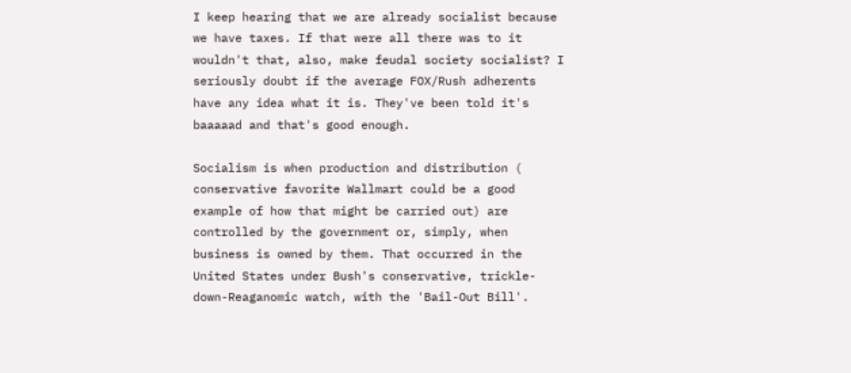I keep hearing that we are already socialist because we have taxes. If that were all there was to it wouldn't that, also, make feudal society socialist? I seriously doubt if the average FOX/Rush adherents have any idea what it is. They've been told it's baaaaad and that's good enough.

Socialism is when production and distribution ( conservative favorite Wallmart could be a good example of how that might be carried out) are controlled by the government or, simply, when business is owned by them. That occurred in the United States under Bush's conservative, trickle- down-Reaganomic watch, with the 'Bail-Out Bill'.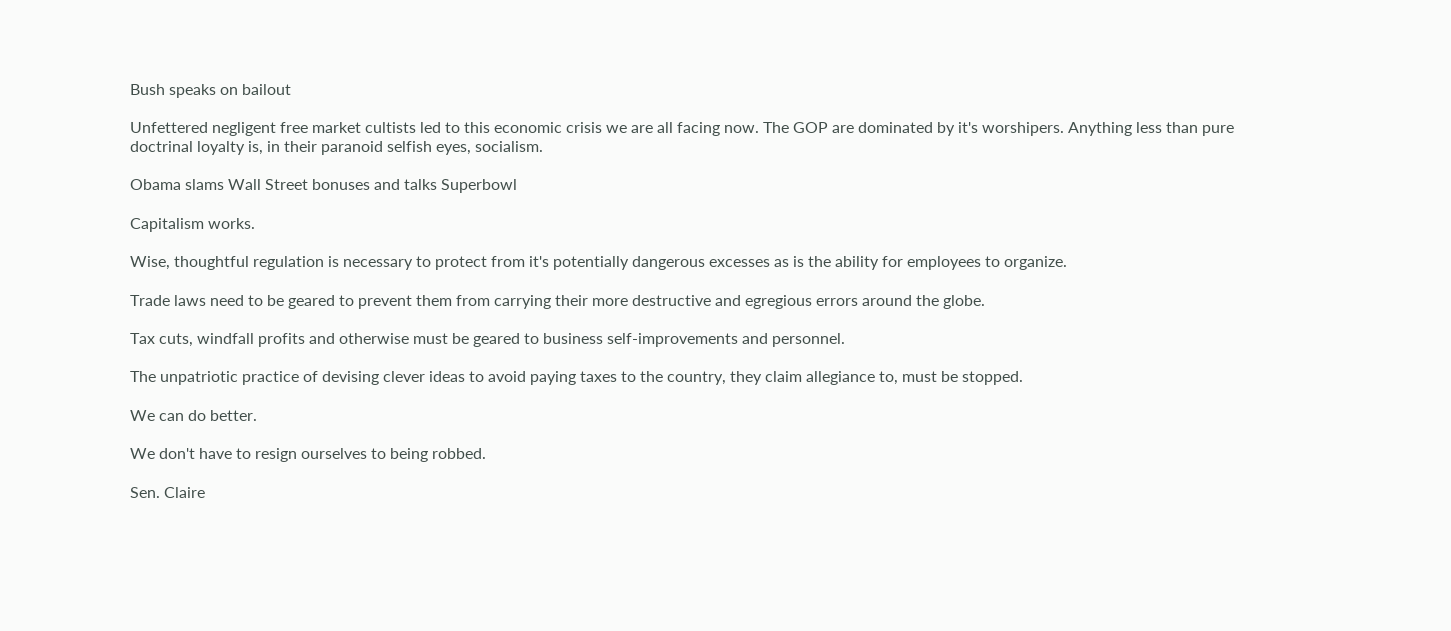Bush speaks on bailout

Unfettered negligent free market cultists led to this economic crisis we are all facing now. The GOP are dominated by it's worshipers. Anything less than pure doctrinal loyalty is, in their paranoid selfish eyes, socialism.

Obama slams Wall Street bonuses and talks Superbowl

Capitalism works.

Wise, thoughtful regulation is necessary to protect from it's potentially dangerous excesses as is the ability for employees to organize.

Trade laws need to be geared to prevent them from carrying their more destructive and egregious errors around the globe.

Tax cuts, windfall profits and otherwise must be geared to business self-improvements and personnel.

The unpatriotic practice of devising clever ideas to avoid paying taxes to the country, they claim allegiance to, must be stopped.

We can do better.

We don't have to resign ourselves to being robbed.

Sen. Claire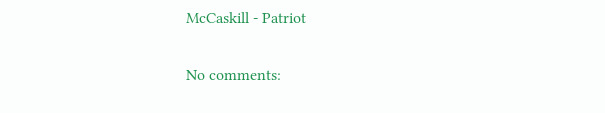McCaskill - Patriot


No comments: